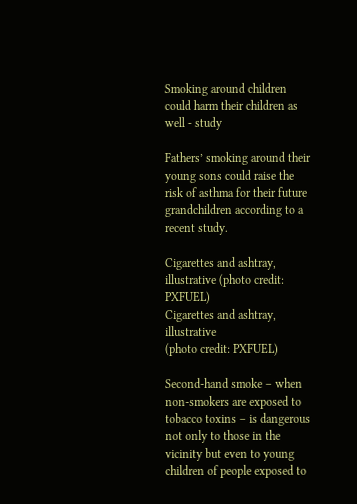Smoking around children could harm their children as well - study

Fathers’ smoking around their young sons could raise the risk of asthma for their future grandchildren according to a recent study.

Cigarettes and ashtray, illustrative (photo credit: PXFUEL)
Cigarettes and ashtray, illustrative
(photo credit: PXFUEL)

Second-hand smoke – when non-smokers are exposed to tobacco toxins – is dangerous not only to those in the vicinity but even to young children of people exposed to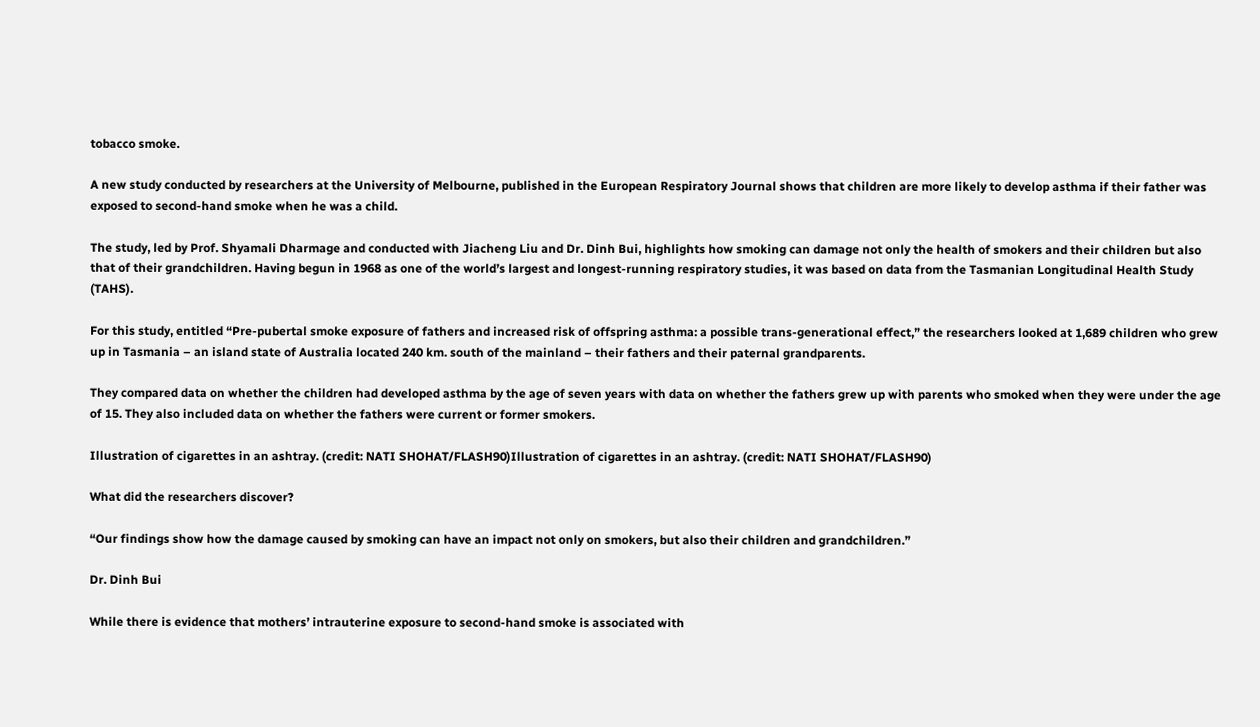tobacco smoke.

A new study conducted by researchers at the University of Melbourne, published in the European Respiratory Journal shows that children are more likely to develop asthma if their father was exposed to second-hand smoke when he was a child.

The study, led by Prof. Shyamali Dharmage and conducted with Jiacheng Liu and Dr. Dinh Bui, highlights how smoking can damage not only the health of smokers and their children but also that of their grandchildren. Having begun in 1968 as one of the world’s largest and longest-running respiratory studies, it was based on data from the Tasmanian Longitudinal Health Study (TAHS).

For this study, entitled “Pre-pubertal smoke exposure of fathers and increased risk of offspring asthma: a possible trans-generational effect,” the researchers looked at 1,689 children who grew up in Tasmania – an island state of Australia located 240 km. south of the mainland – their fathers and their paternal grandparents.

They compared data on whether the children had developed asthma by the age of seven years with data on whether the fathers grew up with parents who smoked when they were under the age of 15. They also included data on whether the fathers were current or former smokers.

Illustration of cigarettes in an ashtray. (credit: NATI SHOHAT/FLASH90)Illustration of cigarettes in an ashtray. (credit: NATI SHOHAT/FLASH90)

What did the researchers discover?

“Our findings show how the damage caused by smoking can have an impact not only on smokers, but also their children and grandchildren.”

Dr. Dinh Bui

While there is evidence that mothers’ intrauterine exposure to second-hand smoke is associated with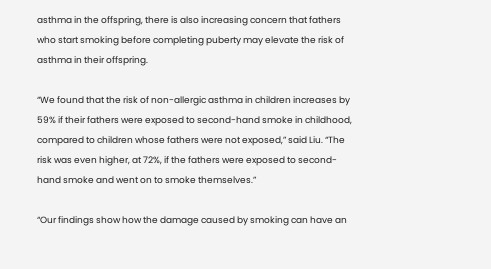asthma in the offspring, there is also increasing concern that fathers who start smoking before completing puberty may elevate the risk of asthma in their offspring.

“We found that the risk of non-allergic asthma in children increases by 59% if their fathers were exposed to second-hand smoke in childhood, compared to children whose fathers were not exposed,” said Liu. “The risk was even higher, at 72%, if the fathers were exposed to second-hand smoke and went on to smoke themselves.”

“Our findings show how the damage caused by smoking can have an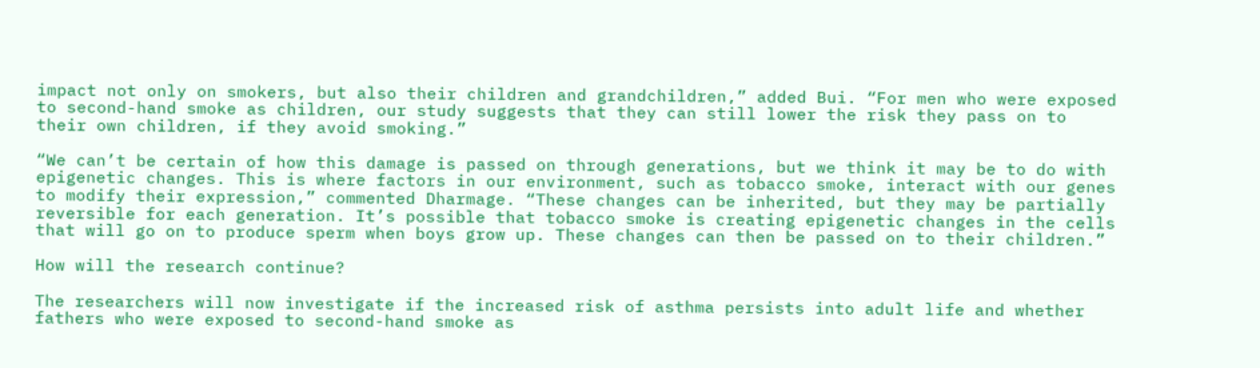impact not only on smokers, but also their children and grandchildren,” added Bui. “For men who were exposed to second-hand smoke as children, our study suggests that they can still lower the risk they pass on to their own children, if they avoid smoking.”

“We can’t be certain of how this damage is passed on through generations, but we think it may be to do with epigenetic changes. This is where factors in our environment, such as tobacco smoke, interact with our genes to modify their expression,” commented Dharmage. “These changes can be inherited, but they may be partially reversible for each generation. It’s possible that tobacco smoke is creating epigenetic changes in the cells that will go on to produce sperm when boys grow up. These changes can then be passed on to their children.”

How will the research continue?

The researchers will now investigate if the increased risk of asthma persists into adult life and whether fathers who were exposed to second-hand smoke as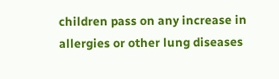children pass on any increase in allergies or other lung diseases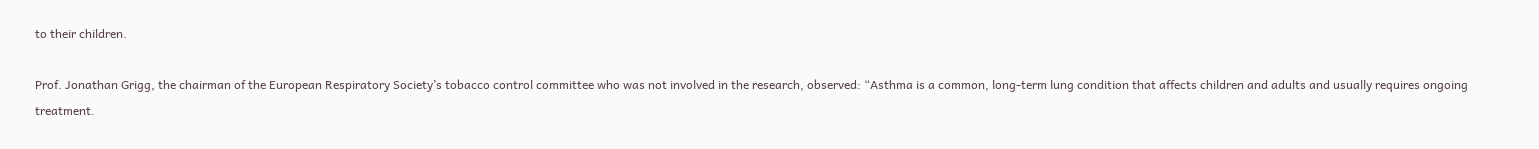to their children.

Prof. Jonathan Grigg, the chairman of the European Respiratory Society’s tobacco control committee who was not involved in the research, observed: “Asthma is a common, long-term lung condition that affects children and adults and usually requires ongoing treatment.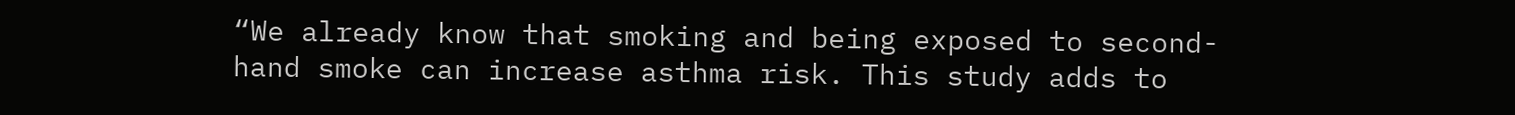“We already know that smoking and being exposed to second-hand smoke can increase asthma risk. This study adds to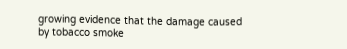growing evidence that the damage caused by tobacco smoke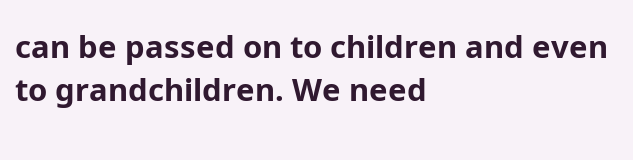can be passed on to children and even to grandchildren. We need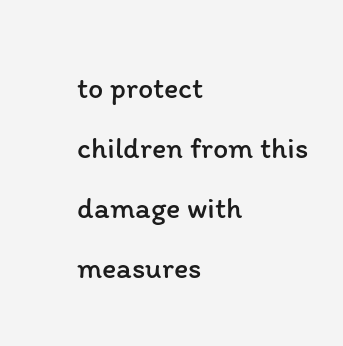to protect children from this damage with measures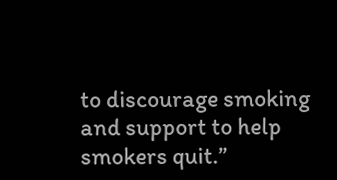to discourage smoking and support to help smokers quit.”